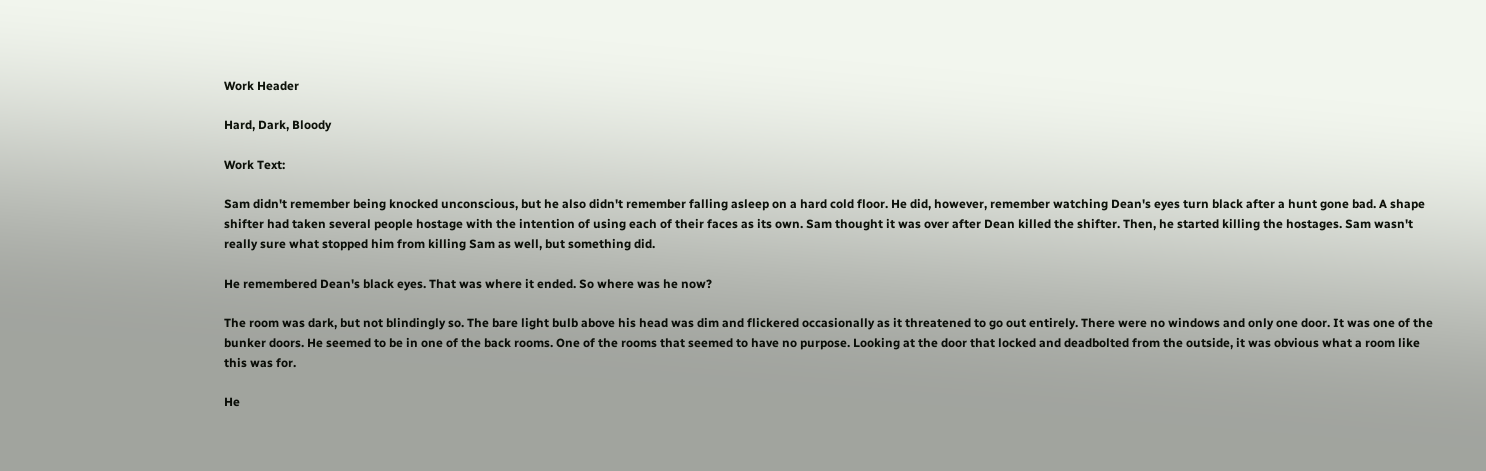Work Header

Hard, Dark, Bloody

Work Text:

Sam didn't remember being knocked unconscious, but he also didn't remember falling asleep on a hard cold floor. He did, however, remember watching Dean's eyes turn black after a hunt gone bad. A shape shifter had taken several people hostage with the intention of using each of their faces as its own. Sam thought it was over after Dean killed the shifter. Then, he started killing the hostages. Sam wasn't really sure what stopped him from killing Sam as well, but something did.

He remembered Dean's black eyes. That was where it ended. So where was he now?

The room was dark, but not blindingly so. The bare light bulb above his head was dim and flickered occasionally as it threatened to go out entirely. There were no windows and only one door. It was one of the bunker doors. He seemed to be in one of the back rooms. One of the rooms that seemed to have no purpose. Looking at the door that locked and deadbolted from the outside, it was obvious what a room like this was for.

He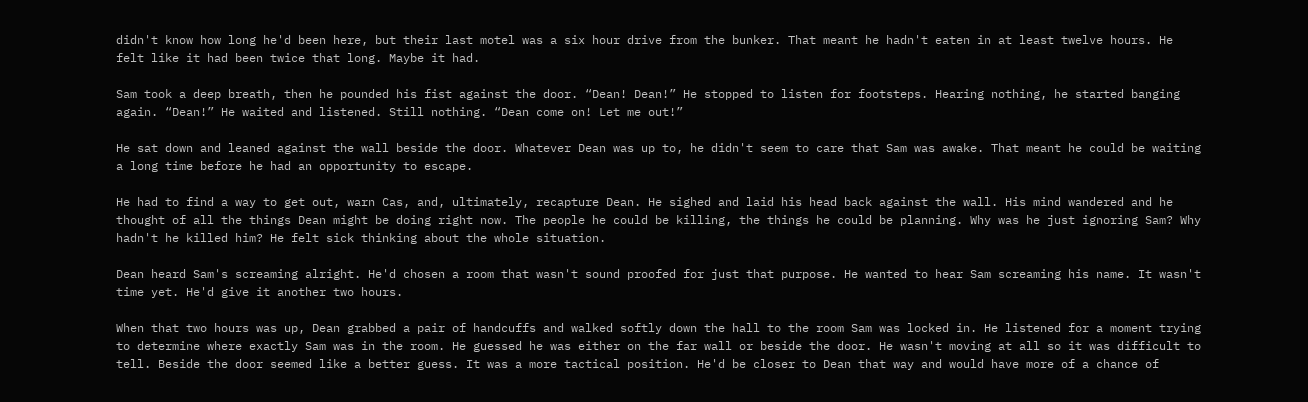didn't know how long he'd been here, but their last motel was a six hour drive from the bunker. That meant he hadn't eaten in at least twelve hours. He felt like it had been twice that long. Maybe it had.

Sam took a deep breath, then he pounded his fist against the door. “Dean! Dean!” He stopped to listen for footsteps. Hearing nothing, he started banging again. “Dean!” He waited and listened. Still nothing. “Dean come on! Let me out!”

He sat down and leaned against the wall beside the door. Whatever Dean was up to, he didn't seem to care that Sam was awake. That meant he could be waiting a long time before he had an opportunity to escape.

He had to find a way to get out, warn Cas, and, ultimately, recapture Dean. He sighed and laid his head back against the wall. His mind wandered and he thought of all the things Dean might be doing right now. The people he could be killing, the things he could be planning. Why was he just ignoring Sam? Why hadn't he killed him? He felt sick thinking about the whole situation.

Dean heard Sam's screaming alright. He'd chosen a room that wasn't sound proofed for just that purpose. He wanted to hear Sam screaming his name. It wasn't time yet. He'd give it another two hours.

When that two hours was up, Dean grabbed a pair of handcuffs and walked softly down the hall to the room Sam was locked in. He listened for a moment trying to determine where exactly Sam was in the room. He guessed he was either on the far wall or beside the door. He wasn't moving at all so it was difficult to tell. Beside the door seemed like a better guess. It was a more tactical position. He'd be closer to Dean that way and would have more of a chance of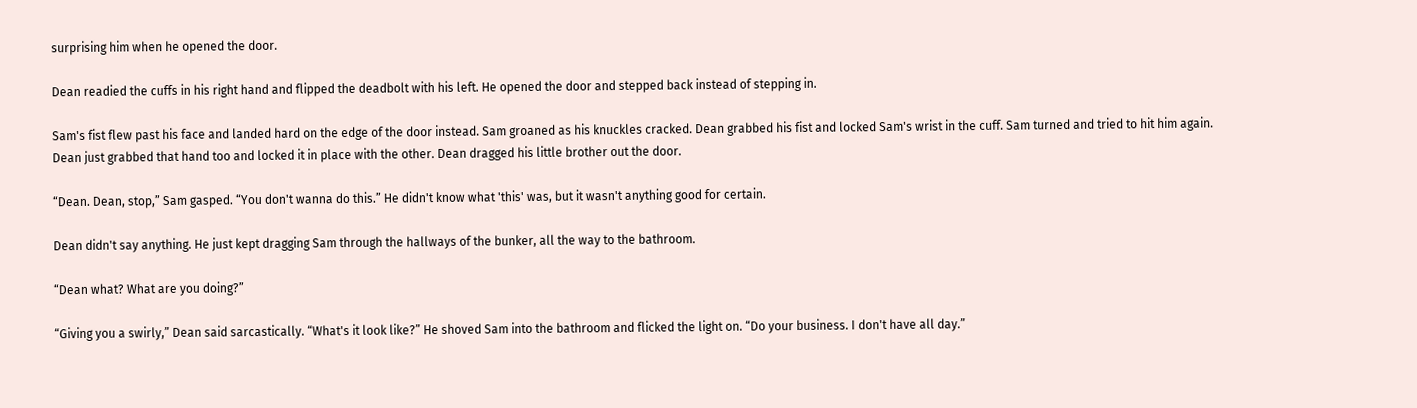surprising him when he opened the door.

Dean readied the cuffs in his right hand and flipped the deadbolt with his left. He opened the door and stepped back instead of stepping in.

Sam's fist flew past his face and landed hard on the edge of the door instead. Sam groaned as his knuckles cracked. Dean grabbed his fist and locked Sam's wrist in the cuff. Sam turned and tried to hit him again. Dean just grabbed that hand too and locked it in place with the other. Dean dragged his little brother out the door.

“Dean. Dean, stop,” Sam gasped. “You don't wanna do this.” He didn't know what 'this' was, but it wasn't anything good for certain.

Dean didn't say anything. He just kept dragging Sam through the hallways of the bunker, all the way to the bathroom.

“Dean what? What are you doing?”

“Giving you a swirly,” Dean said sarcastically. “What's it look like?” He shoved Sam into the bathroom and flicked the light on. “Do your business. I don't have all day.”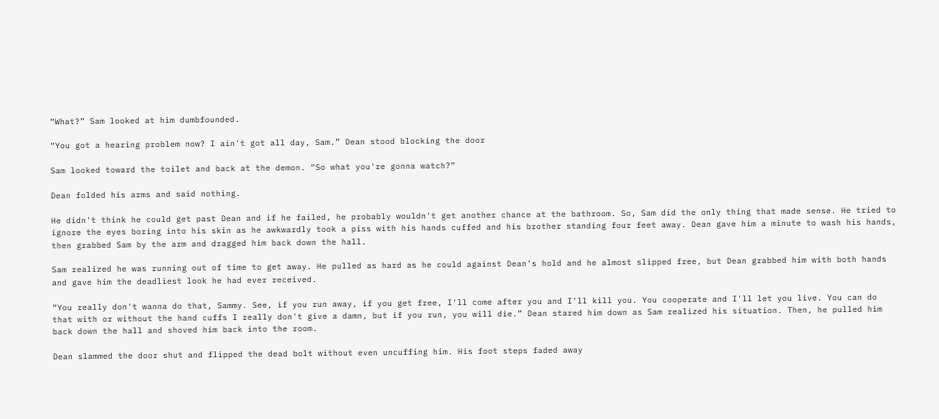“What?” Sam looked at him dumbfounded.

“You got a hearing problem now? I ain't got all day, Sam.” Dean stood blocking the door

Sam looked toward the toilet and back at the demon. “So what you're gonna watch?”

Dean folded his arms and said nothing.

He didn't think he could get past Dean and if he failed, he probably wouldn't get another chance at the bathroom. So, Sam did the only thing that made sense. He tried to ignore the eyes boring into his skin as he awkwardly took a piss with his hands cuffed and his brother standing four feet away. Dean gave him a minute to wash his hands, then grabbed Sam by the arm and dragged him back down the hall.

Sam realized he was running out of time to get away. He pulled as hard as he could against Dean's hold and he almost slipped free, but Dean grabbed him with both hands and gave him the deadliest look he had ever received.

“You really don't wanna do that, Sammy. See, if you run away, if you get free, I'll come after you and I'll kill you. You cooperate and I'll let you live. You can do that with or without the hand cuffs I really don't give a damn, but if you run, you will die.” Dean stared him down as Sam realized his situation. Then, he pulled him back down the hall and shoved him back into the room.

Dean slammed the door shut and flipped the dead bolt without even uncuffing him. His foot steps faded away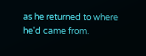as he returned to where he'd came from.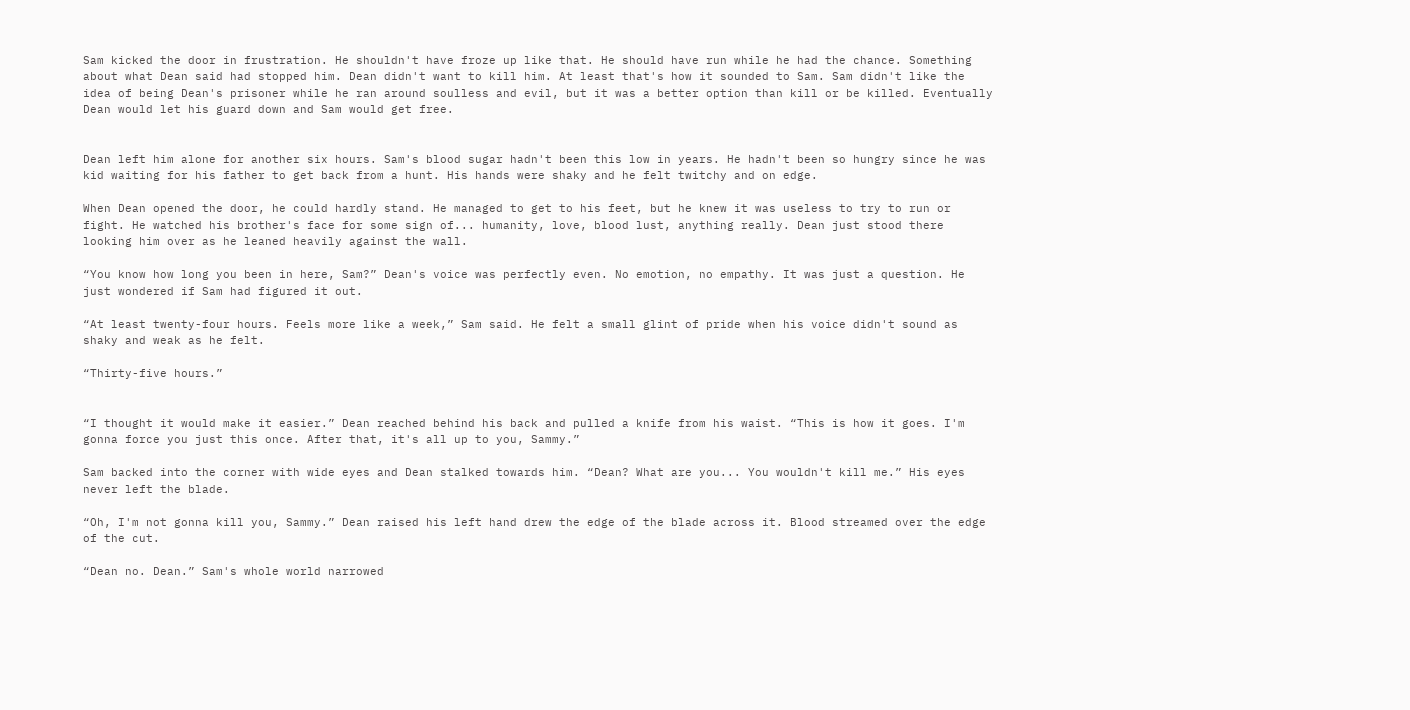Sam kicked the door in frustration. He shouldn't have froze up like that. He should have run while he had the chance. Something about what Dean said had stopped him. Dean didn't want to kill him. At least that's how it sounded to Sam. Sam didn't like the idea of being Dean's prisoner while he ran around soulless and evil, but it was a better option than kill or be killed. Eventually Dean would let his guard down and Sam would get free.


Dean left him alone for another six hours. Sam's blood sugar hadn't been this low in years. He hadn't been so hungry since he was kid waiting for his father to get back from a hunt. His hands were shaky and he felt twitchy and on edge.

When Dean opened the door, he could hardly stand. He managed to get to his feet, but he knew it was useless to try to run or fight. He watched his brother's face for some sign of... humanity, love, blood lust, anything really. Dean just stood there looking him over as he leaned heavily against the wall.

“You know how long you been in here, Sam?” Dean's voice was perfectly even. No emotion, no empathy. It was just a question. He just wondered if Sam had figured it out.

“At least twenty-four hours. Feels more like a week,” Sam said. He felt a small glint of pride when his voice didn't sound as shaky and weak as he felt.

“Thirty-five hours.”


“I thought it would make it easier.” Dean reached behind his back and pulled a knife from his waist. “This is how it goes. I'm gonna force you just this once. After that, it's all up to you, Sammy.”

Sam backed into the corner with wide eyes and Dean stalked towards him. “Dean? What are you... You wouldn't kill me.” His eyes never left the blade.

“Oh, I'm not gonna kill you, Sammy.” Dean raised his left hand drew the edge of the blade across it. Blood streamed over the edge of the cut.

“Dean no. Dean.” Sam's whole world narrowed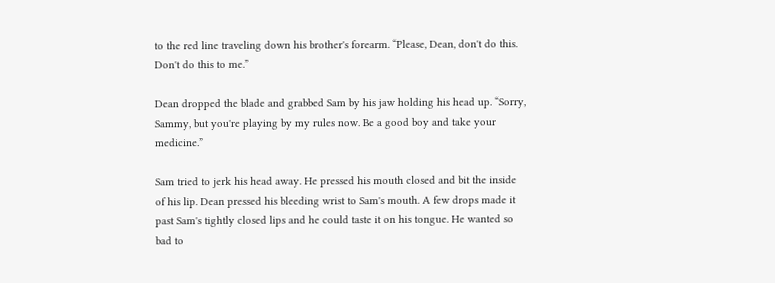to the red line traveling down his brother's forearm. “Please, Dean, don't do this. Don't do this to me.”

Dean dropped the blade and grabbed Sam by his jaw holding his head up. “Sorry, Sammy, but you're playing by my rules now. Be a good boy and take your medicine.”

Sam tried to jerk his head away. He pressed his mouth closed and bit the inside of his lip. Dean pressed his bleeding wrist to Sam's mouth. A few drops made it past Sam's tightly closed lips and he could taste it on his tongue. He wanted so bad to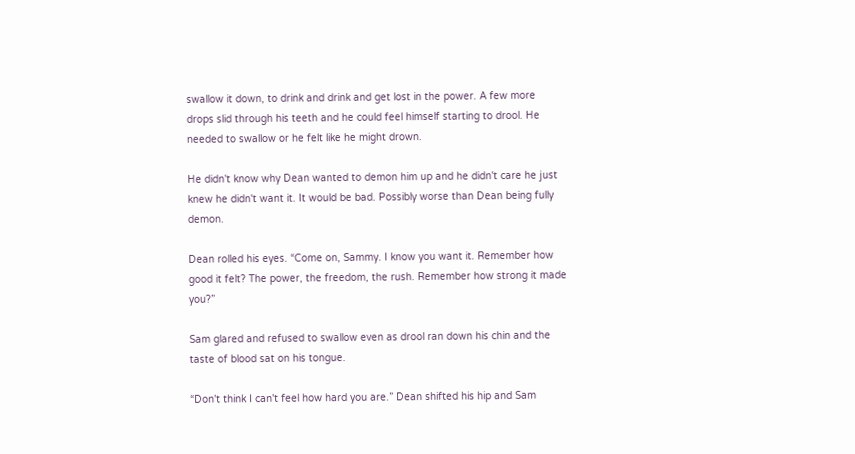swallow it down, to drink and drink and get lost in the power. A few more drops slid through his teeth and he could feel himself starting to drool. He needed to swallow or he felt like he might drown.

He didn't know why Dean wanted to demon him up and he didn't care he just knew he didn't want it. It would be bad. Possibly worse than Dean being fully demon.

Dean rolled his eyes. “Come on, Sammy. I know you want it. Remember how good it felt? The power, the freedom, the rush. Remember how strong it made you?”

Sam glared and refused to swallow even as drool ran down his chin and the taste of blood sat on his tongue.

“Don't think I can't feel how hard you are.” Dean shifted his hip and Sam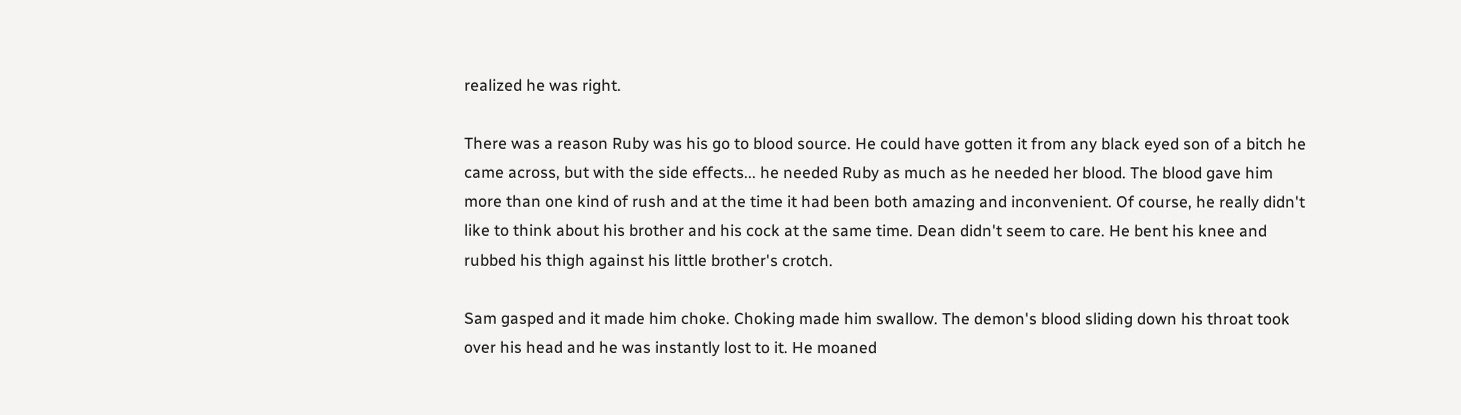realized he was right.

There was a reason Ruby was his go to blood source. He could have gotten it from any black eyed son of a bitch he came across, but with the side effects... he needed Ruby as much as he needed her blood. The blood gave him more than one kind of rush and at the time it had been both amazing and inconvenient. Of course, he really didn't like to think about his brother and his cock at the same time. Dean didn't seem to care. He bent his knee and rubbed his thigh against his little brother's crotch.

Sam gasped and it made him choke. Choking made him swallow. The demon's blood sliding down his throat took over his head and he was instantly lost to it. He moaned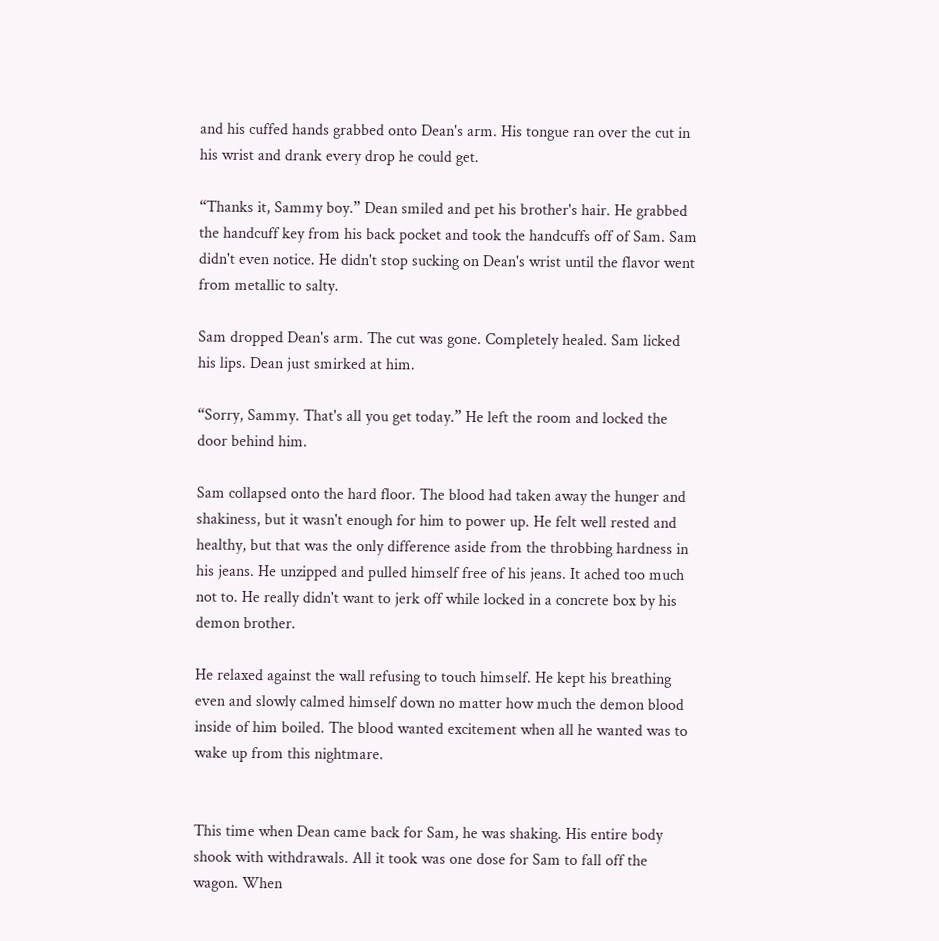and his cuffed hands grabbed onto Dean's arm. His tongue ran over the cut in his wrist and drank every drop he could get.

“Thanks it, Sammy boy.” Dean smiled and pet his brother's hair. He grabbed the handcuff key from his back pocket and took the handcuffs off of Sam. Sam didn't even notice. He didn't stop sucking on Dean's wrist until the flavor went from metallic to salty.

Sam dropped Dean's arm. The cut was gone. Completely healed. Sam licked his lips. Dean just smirked at him.

“Sorry, Sammy. That's all you get today.” He left the room and locked the door behind him.

Sam collapsed onto the hard floor. The blood had taken away the hunger and shakiness, but it wasn't enough for him to power up. He felt well rested and healthy, but that was the only difference aside from the throbbing hardness in his jeans. He unzipped and pulled himself free of his jeans. It ached too much not to. He really didn't want to jerk off while locked in a concrete box by his demon brother.

He relaxed against the wall refusing to touch himself. He kept his breathing even and slowly calmed himself down no matter how much the demon blood inside of him boiled. The blood wanted excitement when all he wanted was to wake up from this nightmare.


This time when Dean came back for Sam, he was shaking. His entire body shook with withdrawals. All it took was one dose for Sam to fall off the wagon. When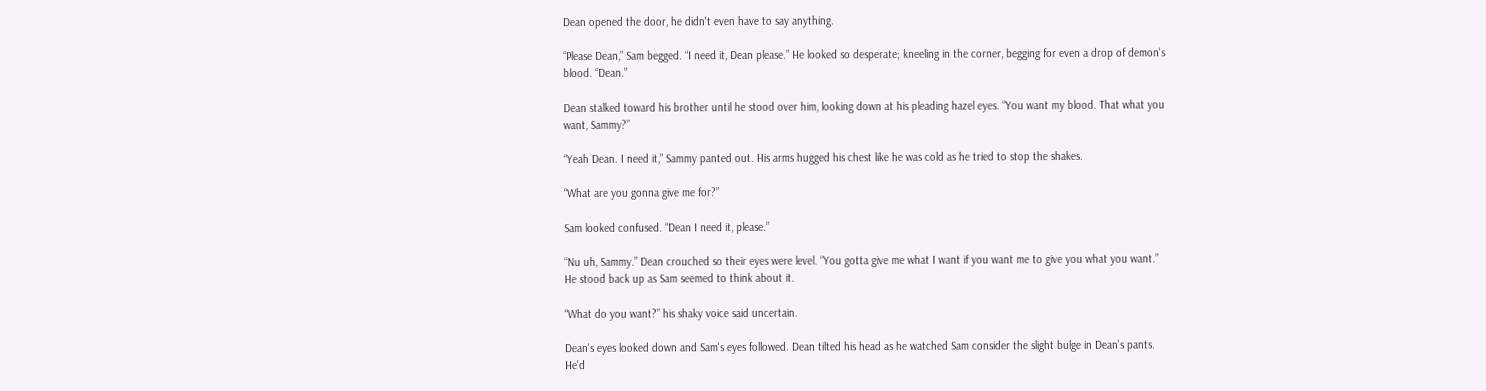Dean opened the door, he didn't even have to say anything.

“Please Dean,” Sam begged. “I need it, Dean please.” He looked so desperate; kneeling in the corner, begging for even a drop of demon's blood. “Dean.”

Dean stalked toward his brother until he stood over him, looking down at his pleading hazel eyes. “You want my blood. That what you want, Sammy?”

“Yeah Dean. I need it,” Sammy panted out. His arms hugged his chest like he was cold as he tried to stop the shakes.

“What are you gonna give me for?”

Sam looked confused. “Dean I need it, please.”

“Nu uh, Sammy.” Dean crouched so their eyes were level. “You gotta give me what I want if you want me to give you what you want.” He stood back up as Sam seemed to think about it.

“What do you want?” his shaky voice said uncertain.

Dean's eyes looked down and Sam's eyes followed. Dean tilted his head as he watched Sam consider the slight bulge in Dean's pants. He'd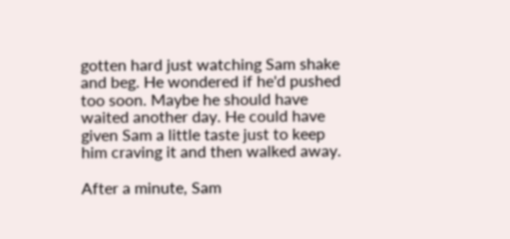gotten hard just watching Sam shake and beg. He wondered if he'd pushed too soon. Maybe he should have waited another day. He could have given Sam a little taste just to keep him craving it and then walked away.

After a minute, Sam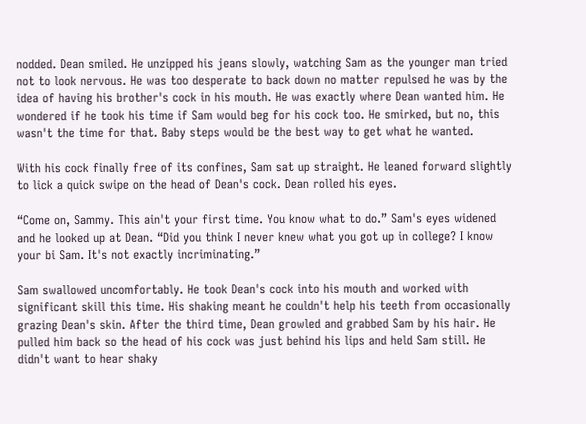nodded. Dean smiled. He unzipped his jeans slowly, watching Sam as the younger man tried not to look nervous. He was too desperate to back down no matter repulsed he was by the idea of having his brother's cock in his mouth. He was exactly where Dean wanted him. He wondered if he took his time if Sam would beg for his cock too. He smirked, but no, this wasn't the time for that. Baby steps would be the best way to get what he wanted.

With his cock finally free of its confines, Sam sat up straight. He leaned forward slightly to lick a quick swipe on the head of Dean's cock. Dean rolled his eyes.

“Come on, Sammy. This ain't your first time. You know what to do.” Sam's eyes widened and he looked up at Dean. “Did you think I never knew what you got up in college? I know your bi Sam. It's not exactly incriminating.”

Sam swallowed uncomfortably. He took Dean's cock into his mouth and worked with significant skill this time. His shaking meant he couldn't help his teeth from occasionally grazing Dean's skin. After the third time, Dean growled and grabbed Sam by his hair. He pulled him back so the head of his cock was just behind his lips and held Sam still. He didn't want to hear shaky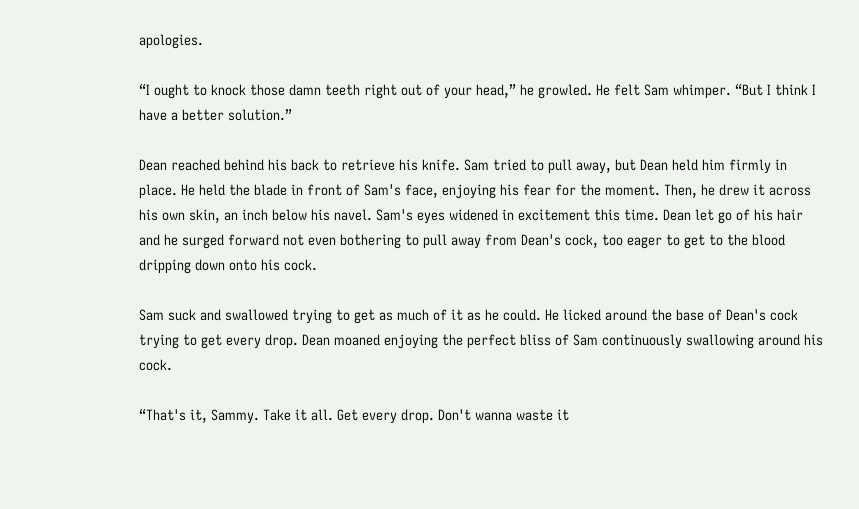apologies.

“I ought to knock those damn teeth right out of your head,” he growled. He felt Sam whimper. “But I think I have a better solution.”

Dean reached behind his back to retrieve his knife. Sam tried to pull away, but Dean held him firmly in place. He held the blade in front of Sam's face, enjoying his fear for the moment. Then, he drew it across his own skin, an inch below his navel. Sam's eyes widened in excitement this time. Dean let go of his hair and he surged forward not even bothering to pull away from Dean's cock, too eager to get to the blood dripping down onto his cock.

Sam suck and swallowed trying to get as much of it as he could. He licked around the base of Dean's cock trying to get every drop. Dean moaned enjoying the perfect bliss of Sam continuously swallowing around his cock.

“That's it, Sammy. Take it all. Get every drop. Don't wanna waste it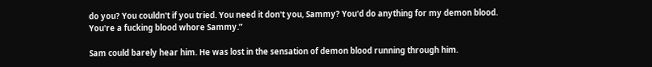do you? You couldn't if you tried. You need it don't you, Sammy? You'd do anything for my demon blood. You're a fucking blood whore Sammy.”

Sam could barely hear him. He was lost in the sensation of demon blood running through him.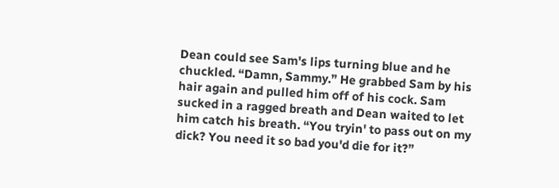Dean could see Sam's lips turning blue and he chuckled. “Damn, Sammy.” He grabbed Sam by his hair again and pulled him off of his cock. Sam sucked in a ragged breath and Dean waited to let him catch his breath. “You tryin' to pass out on my dick? You need it so bad you'd die for it?”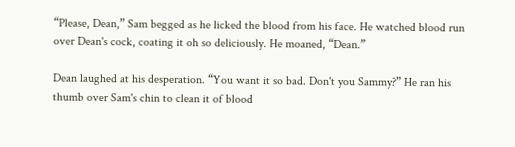“Please, Dean,” Sam begged as he licked the blood from his face. He watched blood run over Dean's cock, coating it oh so deliciously. He moaned, “Dean.”

Dean laughed at his desperation. “You want it so bad. Don't you Sammy?” He ran his thumb over Sam's chin to clean it of blood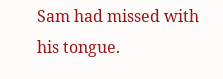Sam had missed with his tongue.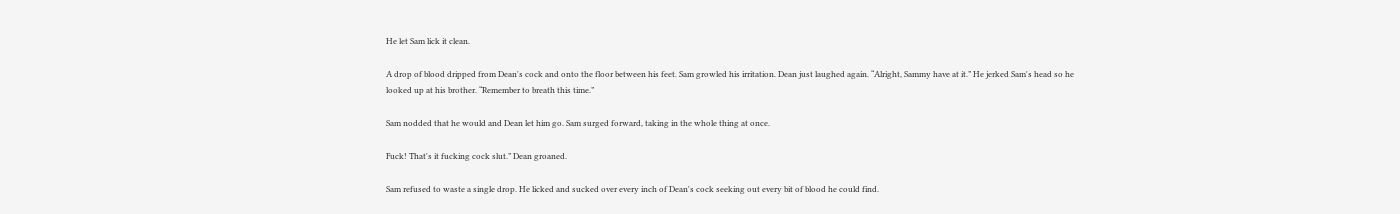He let Sam lick it clean.

A drop of blood dripped from Dean's cock and onto the floor between his feet. Sam growled his irritation. Dean just laughed again. “Alright, Sammy have at it.” He jerked Sam's head so he looked up at his brother. “Remember to breath this time.”

Sam nodded that he would and Dean let him go. Sam surged forward, taking in the whole thing at once.

Fuck! That's it fucking cock slut.” Dean groaned.

Sam refused to waste a single drop. He licked and sucked over every inch of Dean's cock seeking out every bit of blood he could find.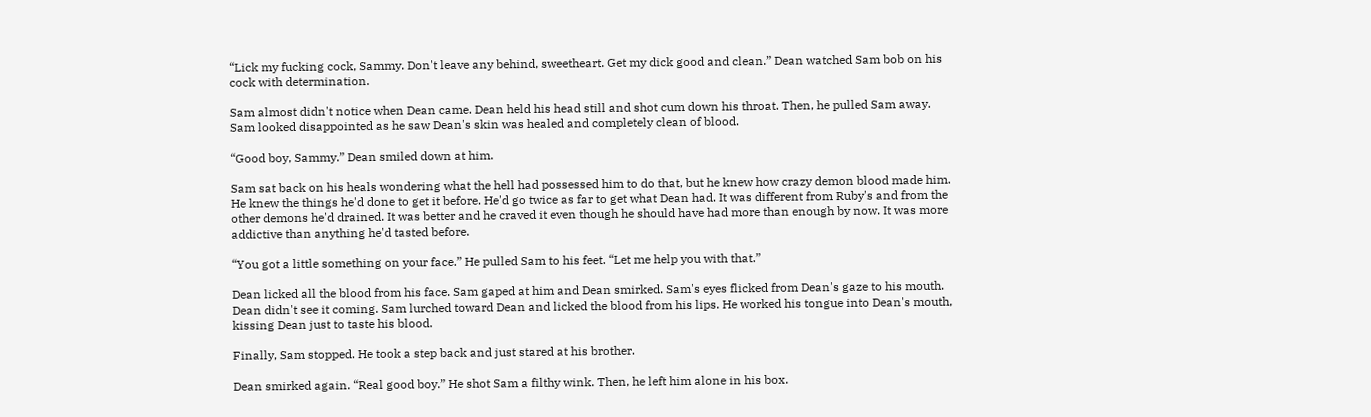“Lick my fucking cock, Sammy. Don't leave any behind, sweetheart. Get my dick good and clean.” Dean watched Sam bob on his cock with determination.

Sam almost didn't notice when Dean came. Dean held his head still and shot cum down his throat. Then, he pulled Sam away. Sam looked disappointed as he saw Dean's skin was healed and completely clean of blood.

“Good boy, Sammy.” Dean smiled down at him.

Sam sat back on his heals wondering what the hell had possessed him to do that, but he knew how crazy demon blood made him. He knew the things he'd done to get it before. He'd go twice as far to get what Dean had. It was different from Ruby's and from the other demons he'd drained. It was better and he craved it even though he should have had more than enough by now. It was more addictive than anything he'd tasted before.

“You got a little something on your face.” He pulled Sam to his feet. “Let me help you with that.”

Dean licked all the blood from his face. Sam gaped at him and Dean smirked. Sam's eyes flicked from Dean's gaze to his mouth. Dean didn't see it coming. Sam lurched toward Dean and licked the blood from his lips. He worked his tongue into Dean's mouth, kissing Dean just to taste his blood.

Finally, Sam stopped. He took a step back and just stared at his brother.

Dean smirked again. “Real good boy.” He shot Sam a filthy wink. Then, he left him alone in his box.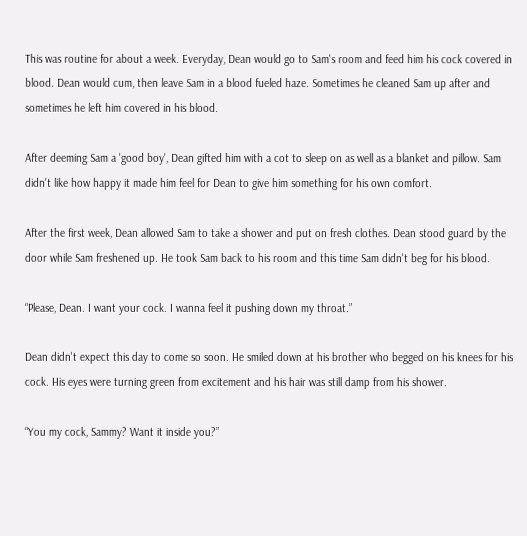This was routine for about a week. Everyday, Dean would go to Sam's room and feed him his cock covered in blood. Dean would cum, then leave Sam in a blood fueled haze. Sometimes he cleaned Sam up after and sometimes he left him covered in his blood.

After deeming Sam a 'good boy', Dean gifted him with a cot to sleep on as well as a blanket and pillow. Sam didn't like how happy it made him feel for Dean to give him something for his own comfort.

After the first week, Dean allowed Sam to take a shower and put on fresh clothes. Dean stood guard by the door while Sam freshened up. He took Sam back to his room and this time Sam didn't beg for his blood.

“Please, Dean. I want your cock. I wanna feel it pushing down my throat.”

Dean didn't expect this day to come so soon. He smiled down at his brother who begged on his knees for his cock. His eyes were turning green from excitement and his hair was still damp from his shower.

“You my cock, Sammy? Want it inside you?”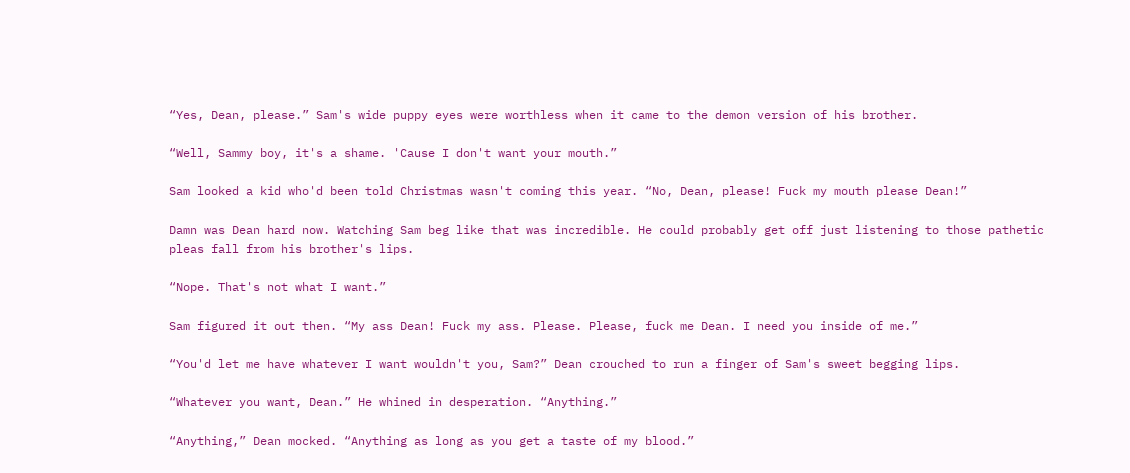“Yes, Dean, please.” Sam's wide puppy eyes were worthless when it came to the demon version of his brother.

“Well, Sammy boy, it's a shame. 'Cause I don't want your mouth.”

Sam looked a kid who'd been told Christmas wasn't coming this year. “No, Dean, please! Fuck my mouth please Dean!”

Damn was Dean hard now. Watching Sam beg like that was incredible. He could probably get off just listening to those pathetic pleas fall from his brother's lips.

“Nope. That's not what I want.”

Sam figured it out then. “My ass Dean! Fuck my ass. Please. Please, fuck me Dean. I need you inside of me.”

“You'd let me have whatever I want wouldn't you, Sam?” Dean crouched to run a finger of Sam's sweet begging lips.

“Whatever you want, Dean.” He whined in desperation. “Anything.”

“Anything,” Dean mocked. “Anything as long as you get a taste of my blood.”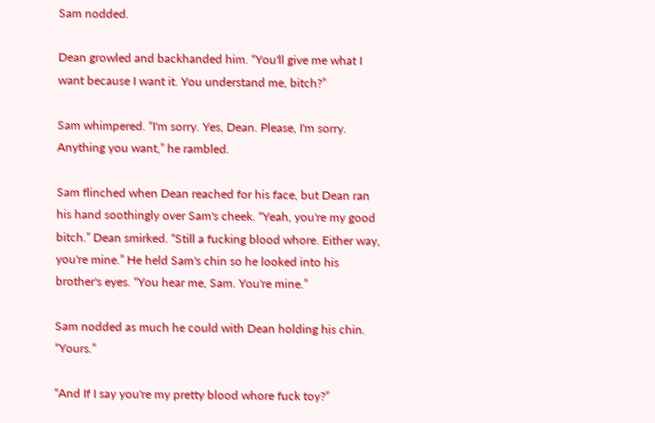Sam nodded.

Dean growled and backhanded him. “You'll give me what I want because I want it. You understand me, bitch?”

Sam whimpered. “I'm sorry. Yes, Dean. Please, I'm sorry. Anything you want,” he rambled.

Sam flinched when Dean reached for his face, but Dean ran his hand soothingly over Sam's cheek. “Yeah, you're my good bitch.” Dean smirked. “Still a fucking blood whore. Either way, you're mine.” He held Sam's chin so he looked into his brother's eyes. “You hear me, Sam. You're mine.”

Sam nodded as much he could with Dean holding his chin. “Yours.”

“And If I say you're my pretty blood whore fuck toy?”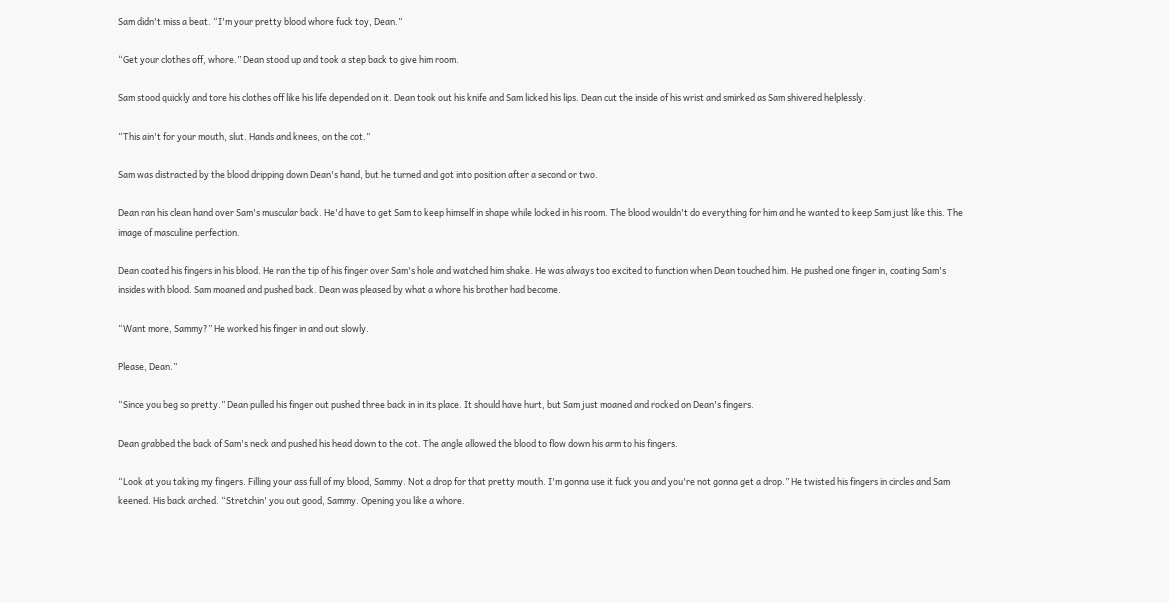Sam didn't miss a beat. “I'm your pretty blood whore fuck toy, Dean.”

“Get your clothes off, whore.” Dean stood up and took a step back to give him room.

Sam stood quickly and tore his clothes off like his life depended on it. Dean took out his knife and Sam licked his lips. Dean cut the inside of his wrist and smirked as Sam shivered helplessly.

“This ain't for your mouth, slut. Hands and knees, on the cot.”

Sam was distracted by the blood dripping down Dean's hand, but he turned and got into position after a second or two.

Dean ran his clean hand over Sam's muscular back. He'd have to get Sam to keep himself in shape while locked in his room. The blood wouldn't do everything for him and he wanted to keep Sam just like this. The image of masculine perfection.

Dean coated his fingers in his blood. He ran the tip of his finger over Sam's hole and watched him shake. He was always too excited to function when Dean touched him. He pushed one finger in, coating Sam's insides with blood. Sam moaned and pushed back. Dean was pleased by what a whore his brother had become.

“Want more, Sammy?” He worked his finger in and out slowly.

Please, Dean.”

“Since you beg so pretty.” Dean pulled his finger out pushed three back in in its place. It should have hurt, but Sam just moaned and rocked on Dean's fingers.

Dean grabbed the back of Sam's neck and pushed his head down to the cot. The angle allowed the blood to flow down his arm to his fingers.

“Look at you taking my fingers. Filling your ass full of my blood, Sammy. Not a drop for that pretty mouth. I'm gonna use it fuck you and you're not gonna get a drop.” He twisted his fingers in circles and Sam keened. His back arched. “Stretchin' you out good, Sammy. Opening you like a whore.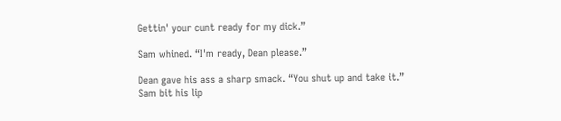Gettin' your cunt ready for my dick.”

Sam whined. “I'm ready, Dean please.”

Dean gave his ass a sharp smack. “You shut up and take it.” Sam bit his lip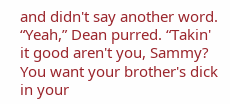and didn't say another word. “Yeah,” Dean purred. “Takin' it good aren't you, Sammy? You want your brother's dick in your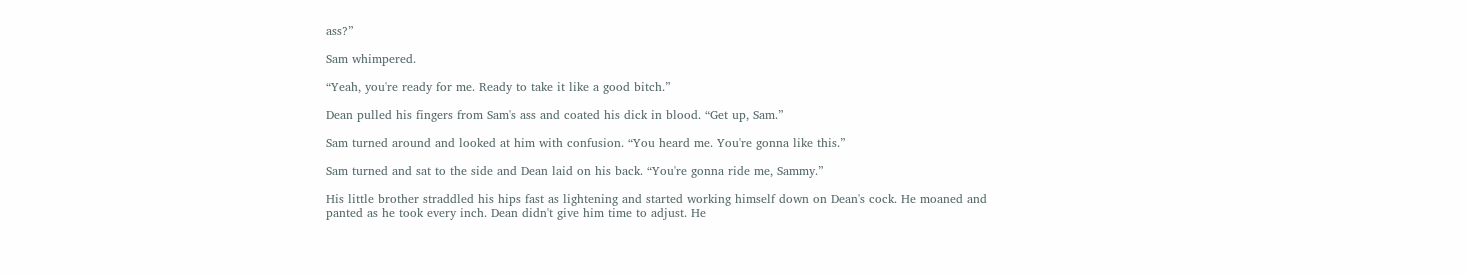ass?”

Sam whimpered.

“Yeah, you're ready for me. Ready to take it like a good bitch.”

Dean pulled his fingers from Sam's ass and coated his dick in blood. “Get up, Sam.”

Sam turned around and looked at him with confusion. “You heard me. You're gonna like this.”

Sam turned and sat to the side and Dean laid on his back. “You're gonna ride me, Sammy.”

His little brother straddled his hips fast as lightening and started working himself down on Dean's cock. He moaned and panted as he took every inch. Dean didn't give him time to adjust. He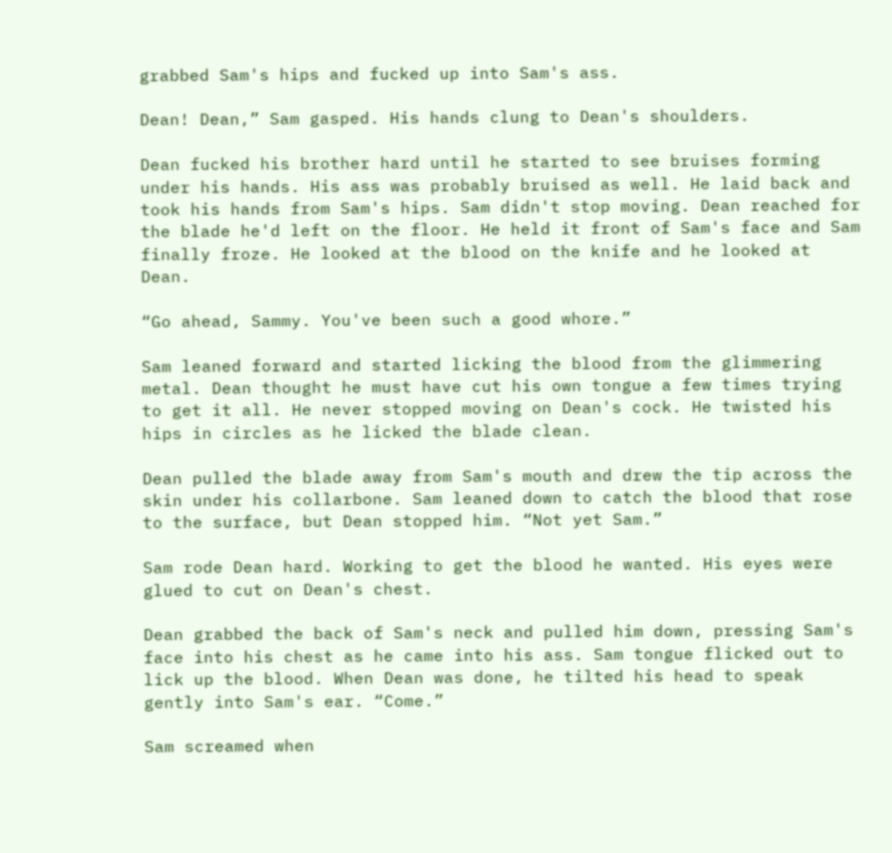grabbed Sam's hips and fucked up into Sam's ass.

Dean! Dean,” Sam gasped. His hands clung to Dean's shoulders.

Dean fucked his brother hard until he started to see bruises forming under his hands. His ass was probably bruised as well. He laid back and took his hands from Sam's hips. Sam didn't stop moving. Dean reached for the blade he'd left on the floor. He held it front of Sam's face and Sam finally froze. He looked at the blood on the knife and he looked at Dean.

“Go ahead, Sammy. You've been such a good whore.”

Sam leaned forward and started licking the blood from the glimmering metal. Dean thought he must have cut his own tongue a few times trying to get it all. He never stopped moving on Dean's cock. He twisted his hips in circles as he licked the blade clean.

Dean pulled the blade away from Sam's mouth and drew the tip across the skin under his collarbone. Sam leaned down to catch the blood that rose to the surface, but Dean stopped him. “Not yet Sam.”

Sam rode Dean hard. Working to get the blood he wanted. His eyes were glued to cut on Dean's chest.

Dean grabbed the back of Sam's neck and pulled him down, pressing Sam's face into his chest as he came into his ass. Sam tongue flicked out to lick up the blood. When Dean was done, he tilted his head to speak gently into Sam's ear. “Come.”

Sam screamed when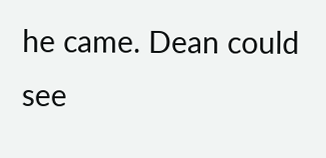he came. Dean could see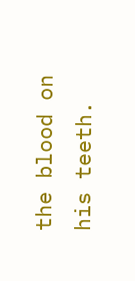the blood on his teeth.